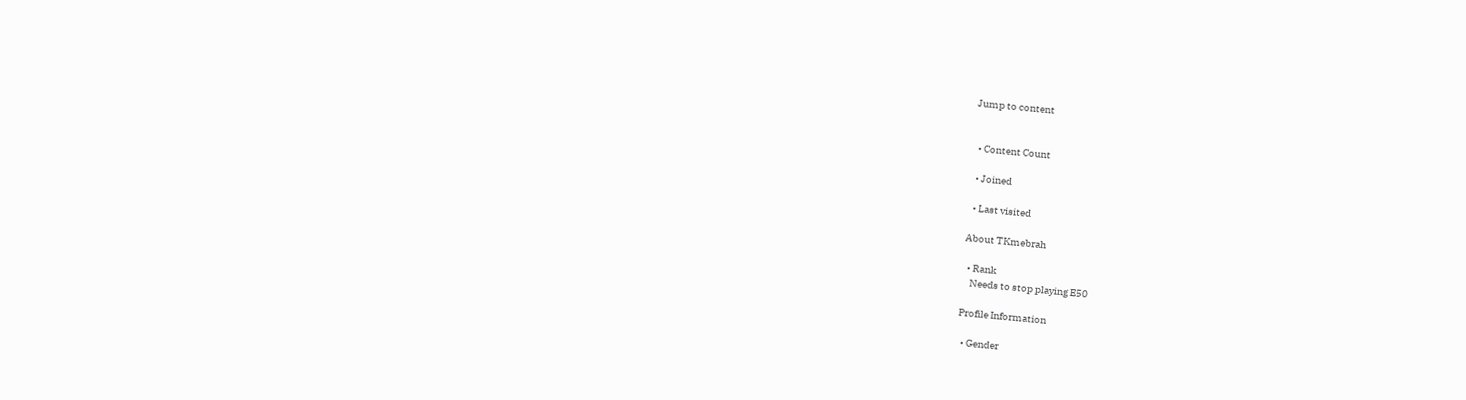Jump to content


  • Content Count

  • Joined

  • Last visited

About TKmebrah

  • Rank
    Needs to stop playing E50

Profile Information

  • Gender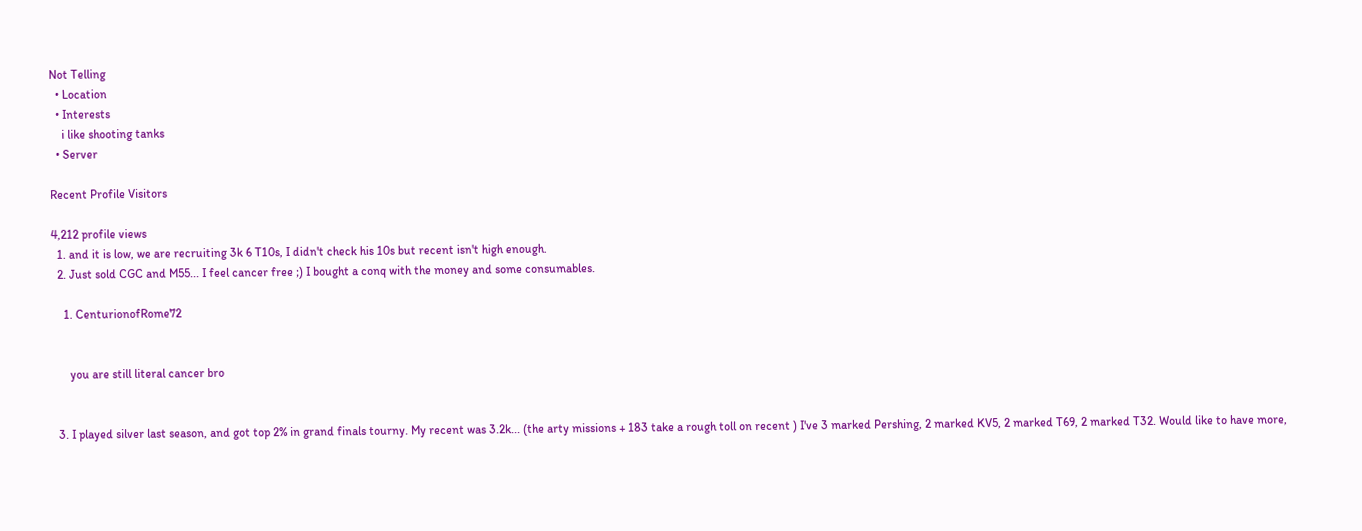Not Telling
  • Location
  • Interests
    i like shooting tanks
  • Server

Recent Profile Visitors

4,212 profile views
  1. and it is low, we are recruiting 3k 6 T10s, I didn't check his 10s but recent isn't high enough.
  2. Just sold CGC and M55... I feel cancer free ;) I bought a conq with the money and some consumables.

    1. CenturionofRome72


      you are still literal cancer bro


  3. I played silver last season, and got top 2% in grand finals tourny. My recent was 3.2k... (the arty missions + 183 take a rough toll on recent ) I've 3 marked Pershing, 2 marked KV5, 2 marked T69, 2 marked T32. Would like to have more,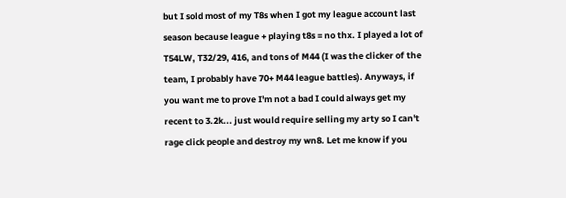but I sold most of my T8s when I got my league account last season because league + playing t8s = no thx. I played a lot of T54LW, T32/29, 416, and tons of M44 (I was the clicker of the team, I probably have 70+ M44 league battles). Anyways, if you want me to prove I'm not a bad I could always get my recent to 3.2k... just would require selling my arty so I can't rage click people and destroy my wn8. Let me know if you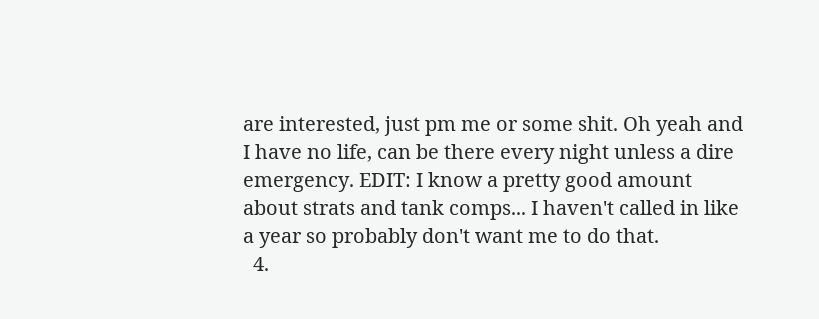are interested, just pm me or some shit. Oh yeah and I have no life, can be there every night unless a dire emergency. EDIT: I know a pretty good amount about strats and tank comps... I haven't called in like a year so probably don't want me to do that.
  4.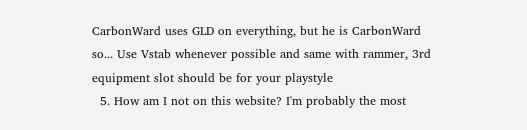CarbonWard uses GLD on everything, but he is CarbonWard so... Use Vstab whenever possible and same with rammer, 3rd equipment slot should be for your playstyle
  5. How am I not on this website? I'm probably the most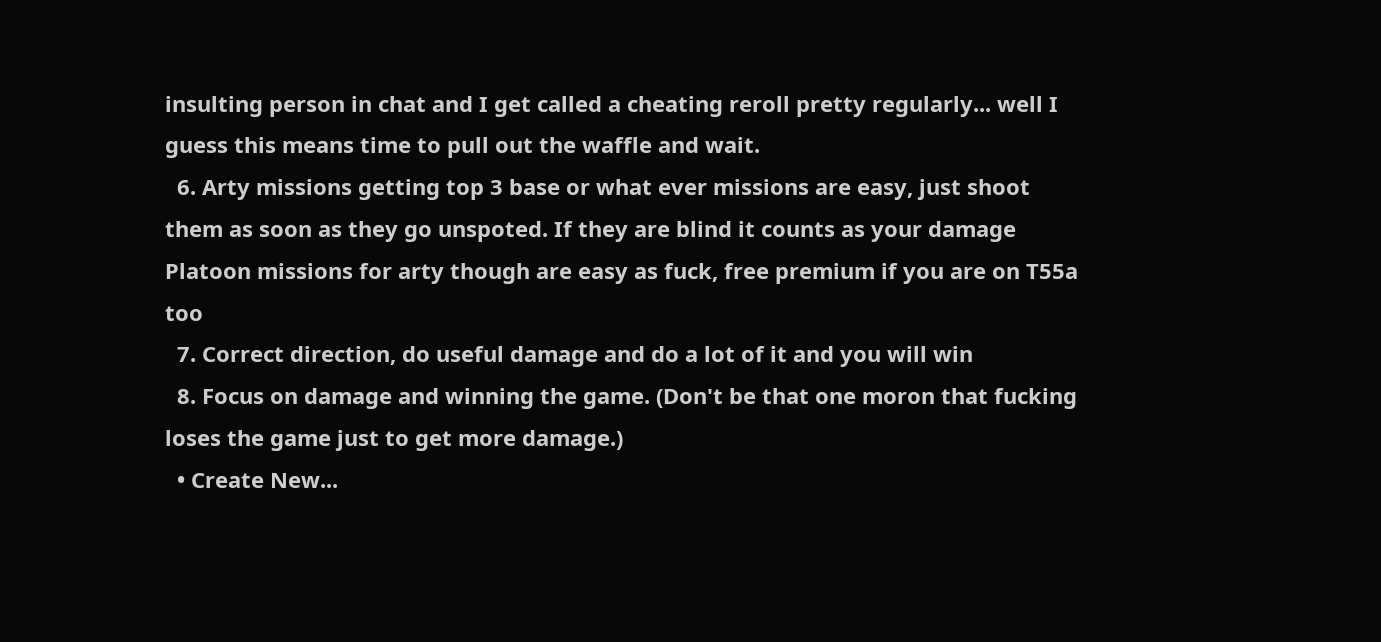insulting person in chat and I get called a cheating reroll pretty regularly... well I guess this means time to pull out the waffle and wait.
  6. Arty missions getting top 3 base or what ever missions are easy, just shoot them as soon as they go unspoted. If they are blind it counts as your damage Platoon missions for arty though are easy as fuck, free premium if you are on T55a too
  7. Correct direction, do useful damage and do a lot of it and you will win
  8. Focus on damage and winning the game. (Don't be that one moron that fucking loses the game just to get more damage.)
  • Create New...